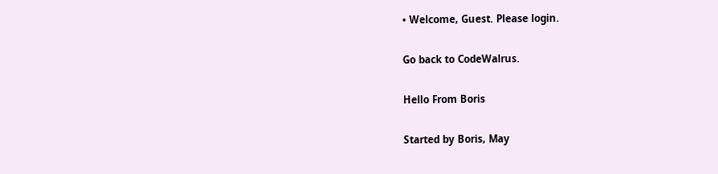• Welcome, Guest. Please login.

Go back to CodeWalrus.

Hello From Boris

Started by Boris, May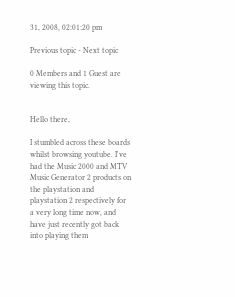31, 2008, 02:01:20 pm

Previous topic - Next topic

0 Members and 1 Guest are viewing this topic.


Hello there,

I stumbled across these boards whilst browsing youtube. I've had the Music 2000 and MTV Music Generator 2 products on the playstation and playstation 2 respectively for a very long time now, and have just recently got back into playing them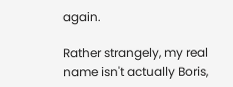again.

Rather strangely, my real name isn't actually Boris,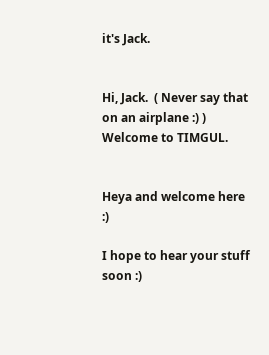it's Jack.


Hi, Jack.  ( Never say that on an airplane :) )
Welcome to TIMGUL.


Heya and welcome here :)

I hope to hear your stuff soon :)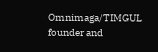Omnimaga/TIMGUL founder and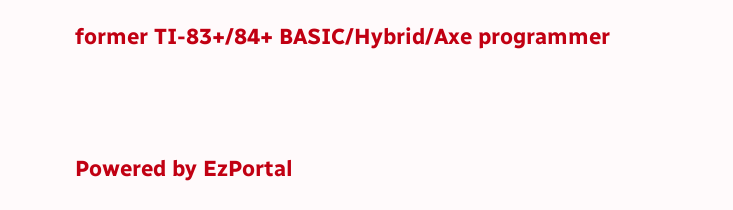former TI-83+/84+ BASIC/Hybrid/Axe programmer


Powered by EzPortal